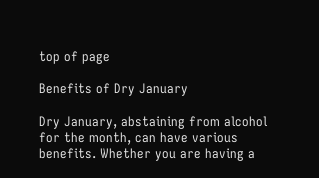top of page

Benefits of Dry January

Dry January, abstaining from alcohol for the month, can have various benefits. Whether you are having a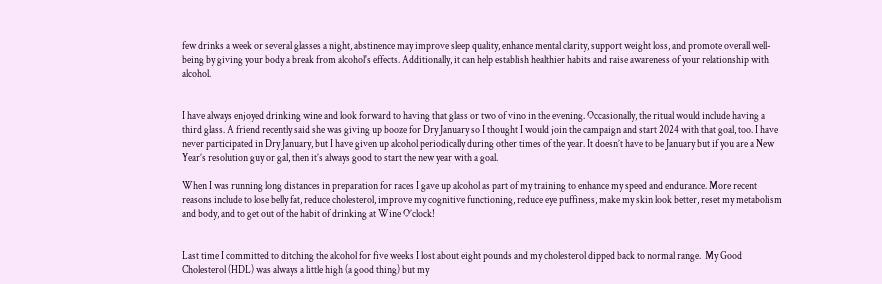few drinks a week or several glasses a night, abstinence may improve sleep quality, enhance mental clarity, support weight loss, and promote overall well-being by giving your body a break from alcohol's effects. Additionally, it can help establish healthier habits and raise awareness of your relationship with alcohol.


I have always enjoyed drinking wine and look forward to having that glass or two of vino in the evening. Occasionally, the ritual would include having a third glass. A friend recently said she was giving up booze for Dry January so I thought I would join the campaign and start 2024 with that goal, too. I have never participated in Dry January, but I have given up alcohol periodically during other times of the year. It doesn’t have to be January but if you are a New Year’s resolution guy or gal, then it’s always good to start the new year with a goal.

When I was running long distances in preparation for races I gave up alcohol as part of my training to enhance my speed and endurance. More recent reasons include to lose belly fat, reduce cholesterol, improve my cognitive functioning, reduce eye puffiness, make my skin look better, reset my metabolism and body, and to get out of the habit of drinking at Wine O’clock!


Last time I committed to ditching the alcohol for five weeks I lost about eight pounds and my cholesterol dipped back to normal range.  My Good Cholesterol (HDL) was always a little high (a good thing) but my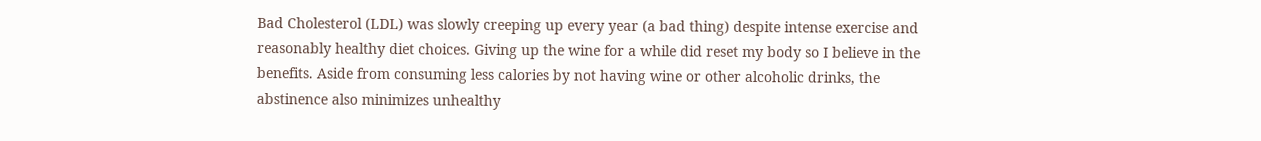Bad Cholesterol (LDL) was slowly creeping up every year (a bad thing) despite intense exercise and reasonably healthy diet choices. Giving up the wine for a while did reset my body so I believe in the benefits. Aside from consuming less calories by not having wine or other alcoholic drinks, the abstinence also minimizes unhealthy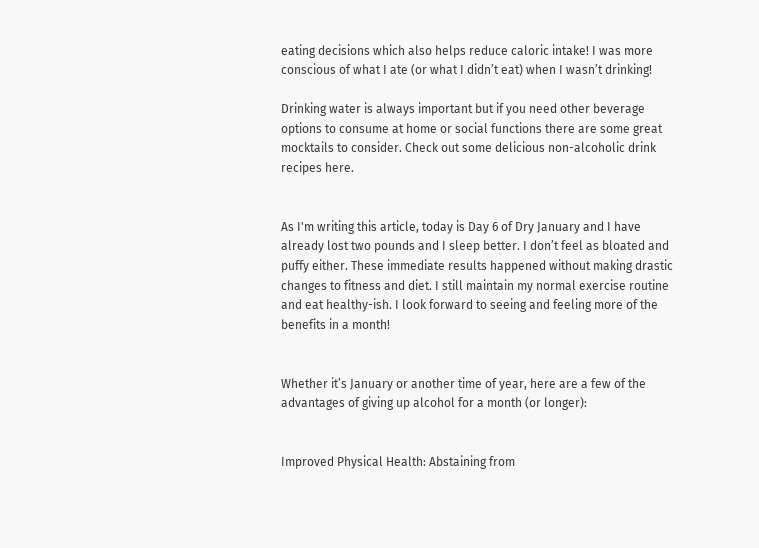eating decisions which also helps reduce caloric intake! I was more conscious of what I ate (or what I didn’t eat) when I wasn’t drinking!

Drinking water is always important but if you need other beverage options to consume at home or social functions there are some great mocktails to consider. Check out some delicious non-alcoholic drink recipes here.


As I'm writing this article, today is Day 6 of Dry January and I have already lost two pounds and I sleep better. I don’t feel as bloated and puffy either. These immediate results happened without making drastic changes to fitness and diet. I still maintain my normal exercise routine and eat healthy-ish. I look forward to seeing and feeling more of the benefits in a month!


Whether it’s January or another time of year, here are a few of the advantages of giving up alcohol for a month (or longer):


Improved Physical Health: Abstaining from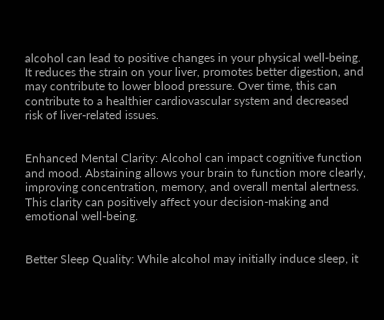alcohol can lead to positive changes in your physical well-being. It reduces the strain on your liver, promotes better digestion, and may contribute to lower blood pressure. Over time, this can contribute to a healthier cardiovascular system and decreased risk of liver-related issues.


Enhanced Mental Clarity: Alcohol can impact cognitive function and mood. Abstaining allows your brain to function more clearly, improving concentration, memory, and overall mental alertness. This clarity can positively affect your decision-making and emotional well-being.


Better Sleep Quality: While alcohol may initially induce sleep, it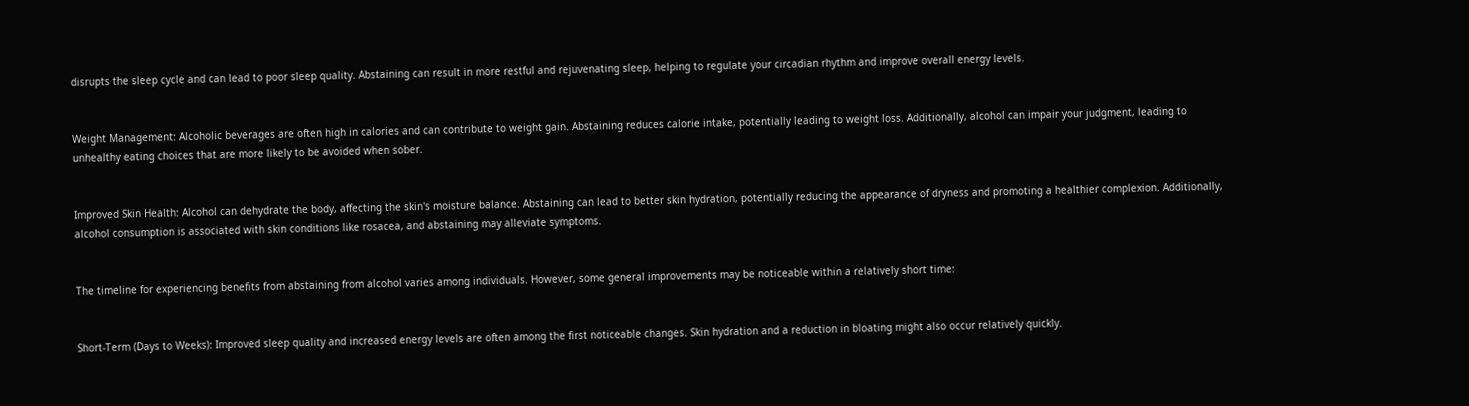disrupts the sleep cycle and can lead to poor sleep quality. Abstaining can result in more restful and rejuvenating sleep, helping to regulate your circadian rhythm and improve overall energy levels.


Weight Management: Alcoholic beverages are often high in calories and can contribute to weight gain. Abstaining reduces calorie intake, potentially leading to weight loss. Additionally, alcohol can impair your judgment, leading to unhealthy eating choices that are more likely to be avoided when sober.


Improved Skin Health: Alcohol can dehydrate the body, affecting the skin's moisture balance. Abstaining can lead to better skin hydration, potentially reducing the appearance of dryness and promoting a healthier complexion. Additionally, alcohol consumption is associated with skin conditions like rosacea, and abstaining may alleviate symptoms.


The timeline for experiencing benefits from abstaining from alcohol varies among individuals. However, some general improvements may be noticeable within a relatively short time:


Short-Term (Days to Weeks): Improved sleep quality and increased energy levels are often among the first noticeable changes. Skin hydration and a reduction in bloating might also occur relatively quickly.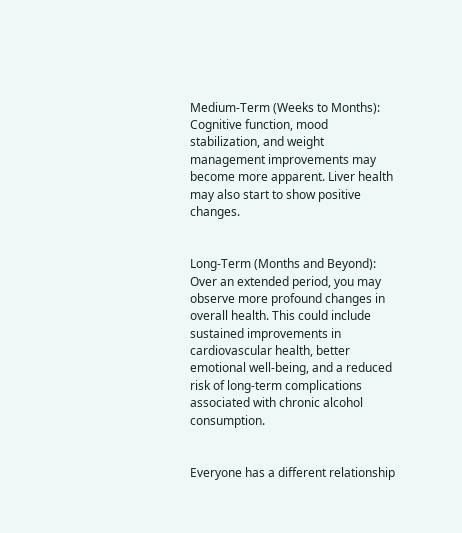Medium-Term (Weeks to Months): Cognitive function, mood stabilization, and weight management improvements may become more apparent. Liver health may also start to show positive changes.


Long-Term (Months and Beyond): Over an extended period, you may observe more profound changes in overall health. This could include sustained improvements in cardiovascular health, better emotional well-being, and a reduced risk of long-term complications associated with chronic alcohol consumption.


Everyone has a different relationship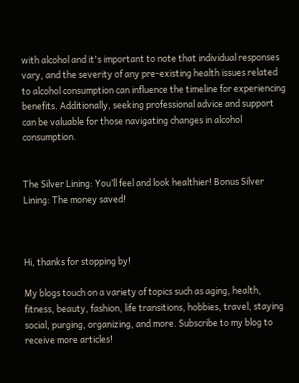with alcohol and it's important to note that individual responses vary, and the severity of any pre-existing health issues related to alcohol consumption can influence the timeline for experiencing benefits. Additionally, seeking professional advice and support can be valuable for those navigating changes in alcohol consumption.


The Silver Lining: You’ll feel and look healthier! Bonus Silver Lining: The money saved!



Hi, thanks for stopping by!

My blogs touch on a variety of topics such as aging, health, fitness, beauty, fashion, life transitions, hobbies, travel, staying social, purging, organizing, and more. Subscribe to my blog to receive more articles!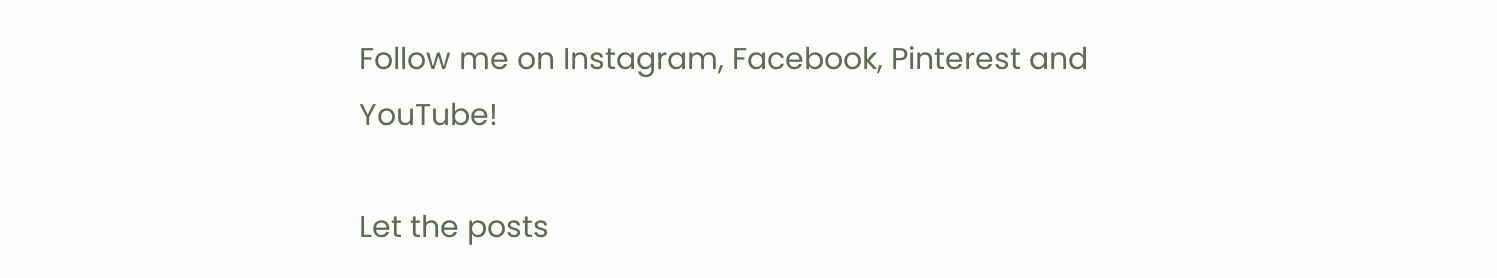Follow me on Instagram, Facebook, Pinterest and YouTube!

Let the posts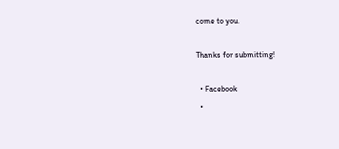come to you.

Thanks for submitting!

  • Facebook
  •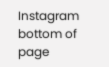Instagram
bottom of page